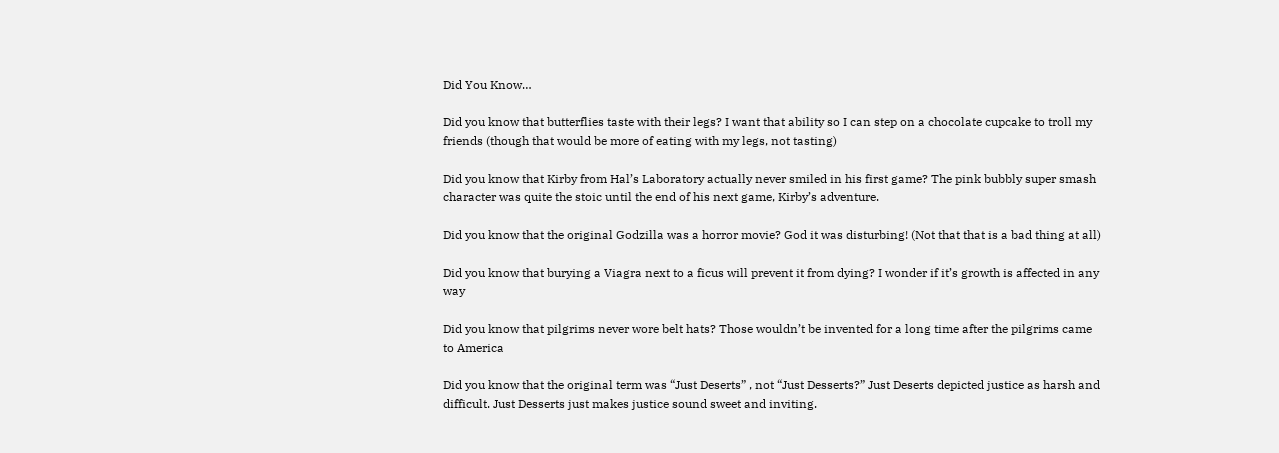Did You Know…

Did you know that butterflies taste with their legs? I want that ability so I can step on a chocolate cupcake to troll my friends (though that would be more of eating with my legs, not tasting)

Did you know that Kirby from Hal’s Laboratory actually never smiled in his first game? The pink bubbly super smash character was quite the stoic until the end of his next game, Kirby’s adventure.

Did you know that the original Godzilla was a horror movie? God it was disturbing! (Not that that is a bad thing at all)

Did you know that burying a Viagra next to a ficus will prevent it from dying? I wonder if it’s growth is affected in any way

Did you know that pilgrims never wore belt hats? Those wouldn’t be invented for a long time after the pilgrims came to America

Did you know that the original term was “Just Deserts” , not “Just Desserts?” Just Deserts depicted justice as harsh and difficult. Just Desserts just makes justice sound sweet and inviting.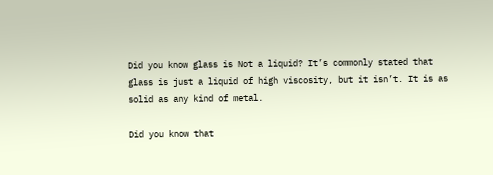Did you know glass is Not a liquid? It’s commonly stated that glass is just a liquid of high viscosity, but it isn’t. It is as solid as any kind of metal.

Did you know that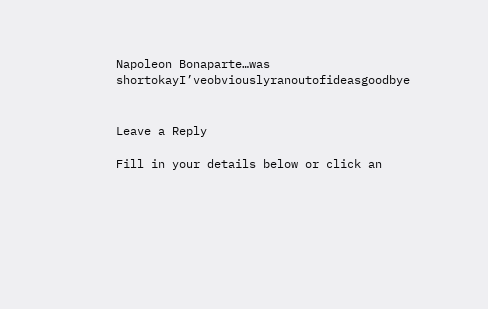Napoleon Bonaparte…was shortokayI’veobviouslyranoutofideasgoodbye


Leave a Reply

Fill in your details below or click an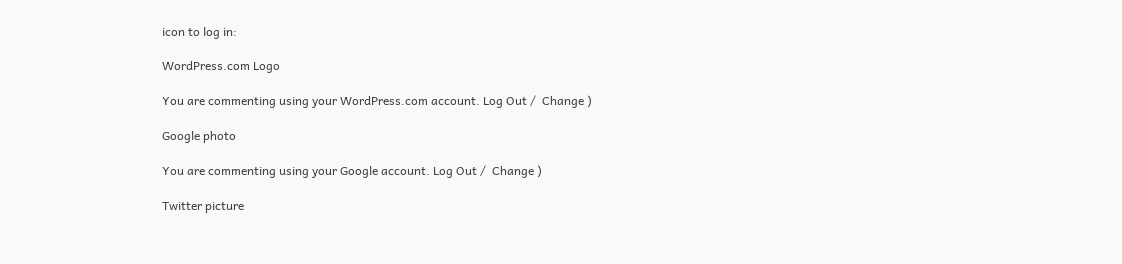icon to log in:

WordPress.com Logo

You are commenting using your WordPress.com account. Log Out /  Change )

Google photo

You are commenting using your Google account. Log Out /  Change )

Twitter picture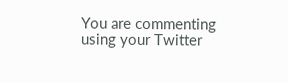You are commenting using your Twitter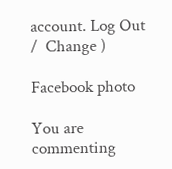account. Log Out /  Change )

Facebook photo

You are commenting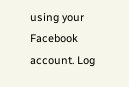using your Facebook account. Log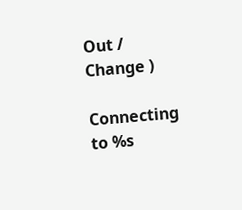Out /  Change )

Connecting to %s